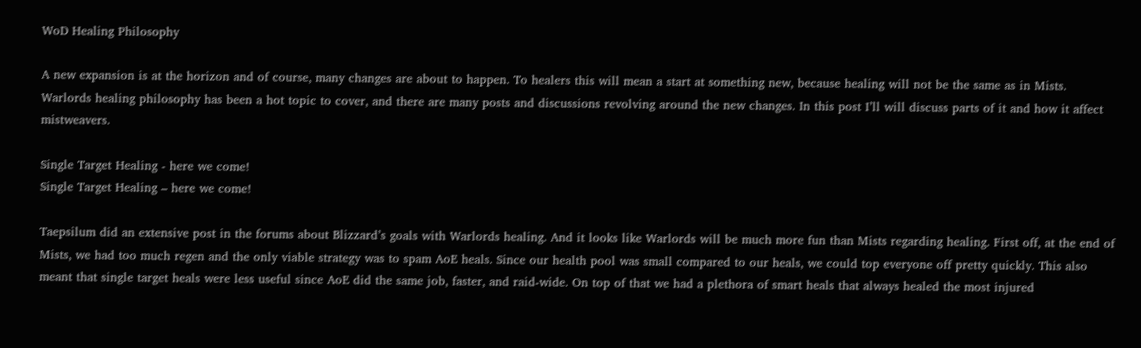WoD Healing Philosophy

A new expansion is at the horizon and of course, many changes are about to happen. To healers this will mean a start at something new, because healing will not be the same as in Mists. Warlords healing philosophy has been a hot topic to cover, and there are many posts and discussions revolving around the new changes. In this post I’ll will discuss parts of it and how it affect mistweavers.

Single Target Healing - here we come!
Single Target Healing – here we come!

Taepsilum did an extensive post in the forums about Blizzard’s goals with Warlords healing. And it looks like Warlords will be much more fun than Mists regarding healing. First off, at the end of Mists, we had too much regen and the only viable strategy was to spam AoE heals. Since our health pool was small compared to our heals, we could top everyone off pretty quickly. This also meant that single target heals were less useful since AoE did the same job, faster, and raid-wide. On top of that we had a plethora of smart heals that always healed the most injured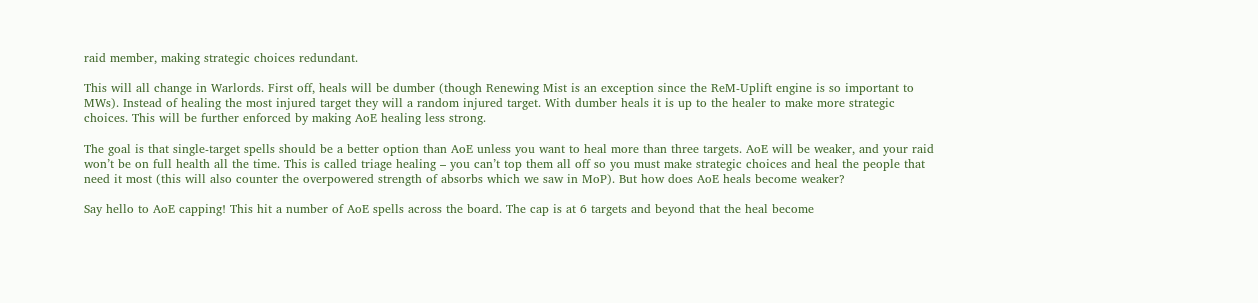raid member, making strategic choices redundant.

This will all change in Warlords. First off, heals will be dumber (though Renewing Mist is an exception since the ReM-Uplift engine is so important to MWs). Instead of healing the most injured target they will a random injured target. With dumber heals it is up to the healer to make more strategic choices. This will be further enforced by making AoE healing less strong.

The goal is that single-target spells should be a better option than AoE unless you want to heal more than three targets. AoE will be weaker, and your raid won’t be on full health all the time. This is called triage healing – you can’t top them all off so you must make strategic choices and heal the people that need it most (this will also counter the overpowered strength of absorbs which we saw in MoP). But how does AoE heals become weaker?

Say hello to AoE capping! This hit a number of AoE spells across the board. The cap is at 6 targets and beyond that the heal become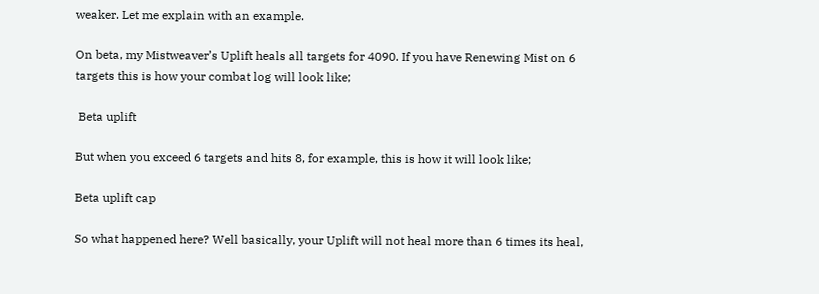weaker. Let me explain with an example.

On beta, my Mistweaver’s Uplift heals all targets for 4090. If you have Renewing Mist on 6 targets this is how your combat log will look like;

 Beta uplift

But when you exceed 6 targets and hits 8, for example, this is how it will look like;

Beta uplift cap

So what happened here? Well basically, your Uplift will not heal more than 6 times its heal,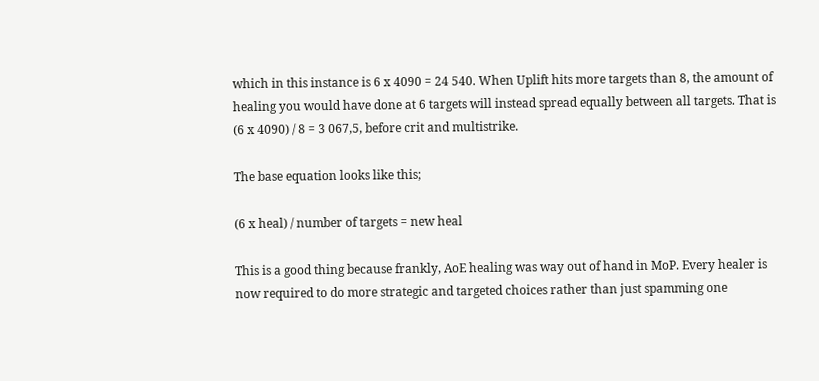which in this instance is 6 x 4090 = 24 540. When Uplift hits more targets than 8, the amount of healing you would have done at 6 targets will instead spread equally between all targets. That is (6 x 4090) / 8 = 3 067,5, before crit and multistrike.

The base equation looks like this;

(6 x heal) / number of targets = new heal

This is a good thing because frankly, AoE healing was way out of hand in MoP. Every healer is now required to do more strategic and targeted choices rather than just spamming one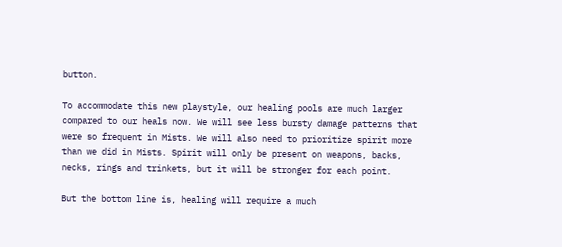button.

To accommodate this new playstyle, our healing pools are much larger compared to our heals now. We will see less bursty damage patterns that were so frequent in Mists. We will also need to prioritize spirit more than we did in Mists. Spirit will only be present on weapons, backs, necks, rings and trinkets, but it will be stronger for each point.

But the bottom line is, healing will require a much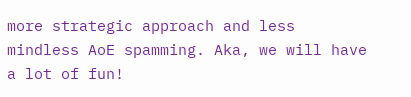more strategic approach and less mindless AoE spamming. Aka, we will have a lot of fun!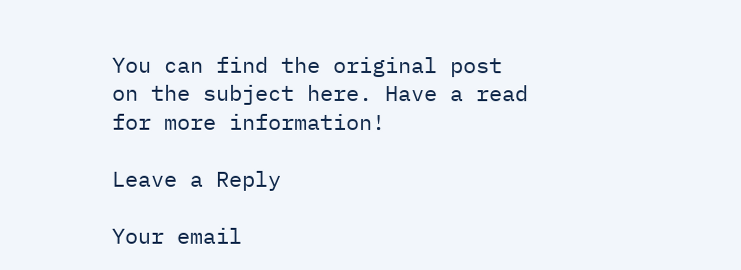You can find the original post on the subject here. Have a read for more information!

Leave a Reply

Your email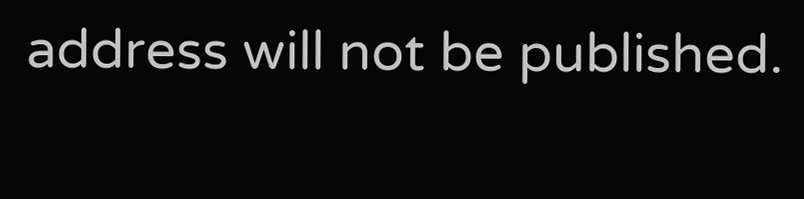address will not be published.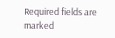Required fields are marked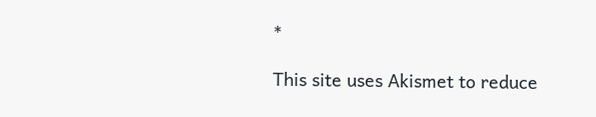*

This site uses Akismet to reduce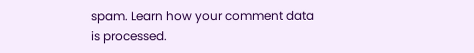spam. Learn how your comment data is processed.